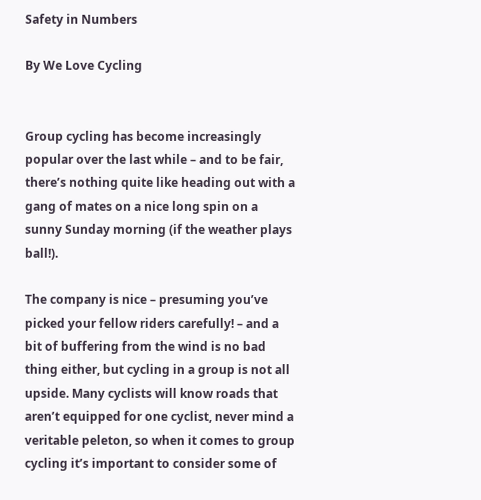Safety in Numbers

By We Love Cycling


Group cycling has become increasingly popular over the last while – and to be fair, there’s nothing quite like heading out with a gang of mates on a nice long spin on a sunny Sunday morning (if the weather plays ball!).

The company is nice – presuming you’ve picked your fellow riders carefully! – and a bit of buffering from the wind is no bad thing either, but cycling in a group is not all upside. Many cyclists will know roads that aren’t equipped for one cyclist, never mind a veritable peleton, so when it comes to group cycling it’s important to consider some of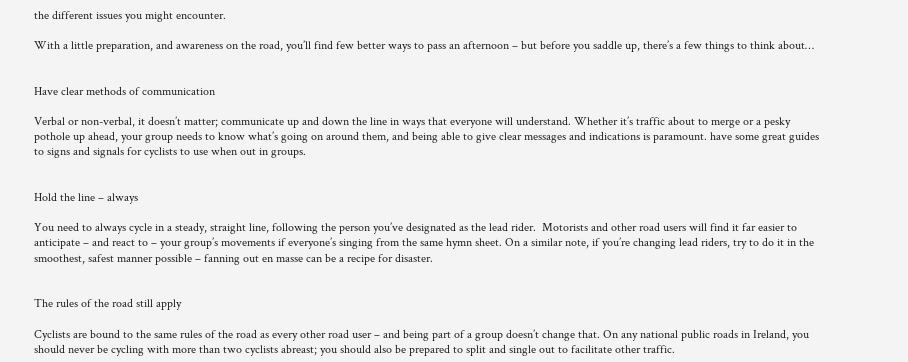the different issues you might encounter.

With a little preparation, and awareness on the road, you’ll find few better ways to pass an afternoon – but before you saddle up, there’s a few things to think about…


Have clear methods of communication

Verbal or non-verbal, it doesn’t matter; communicate up and down the line in ways that everyone will understand. Whether it’s traffic about to merge or a pesky pothole up ahead, your group needs to know what’s going on around them, and being able to give clear messages and indications is paramount. have some great guides to signs and signals for cyclists to use when out in groups.


Hold the line – always

You need to always cycle in a steady, straight line, following the person you’ve designated as the lead rider.  Motorists and other road users will find it far easier to anticipate – and react to – your group’s movements if everyone’s singing from the same hymn sheet. On a similar note, if you’re changing lead riders, try to do it in the smoothest, safest manner possible – fanning out en masse can be a recipe for disaster.


The rules of the road still apply

Cyclists are bound to the same rules of the road as every other road user – and being part of a group doesn’t change that. On any national public roads in Ireland, you should never be cycling with more than two cyclists abreast; you should also be prepared to split and single out to facilitate other traffic.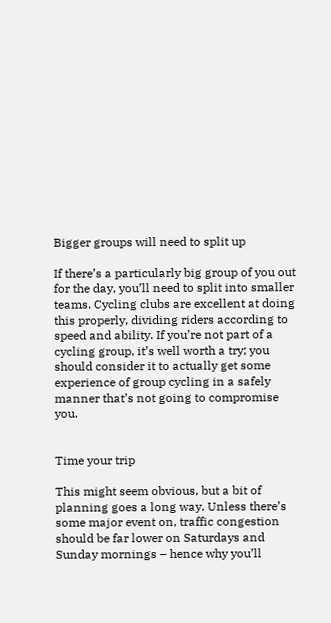Bigger groups will need to split up

If there’s a particularly big group of you out for the day, you’ll need to split into smaller teams. Cycling clubs are excellent at doing this properly, dividing riders according to speed and ability. If you’re not part of a cycling group, it’s well worth a try; you should consider it to actually get some experience of group cycling in a safely manner that’s not going to compromise you.


Time your trip

This might seem obvious, but a bit of planning goes a long way. Unless there’s some major event on, traffic congestion should be far lower on Saturdays and Sunday mornings – hence why you’ll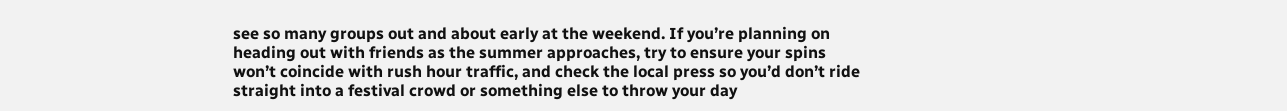see so many groups out and about early at the weekend. If you’re planning on heading out with friends as the summer approaches, try to ensure your spins won’t coincide with rush hour traffic, and check the local press so you’d don’t ride straight into a festival crowd or something else to throw your day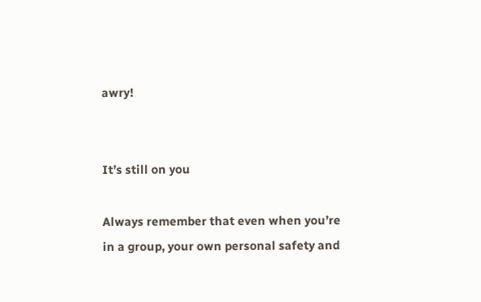awry!


It’s still on you

Always remember that even when you’re in a group, your own personal safety and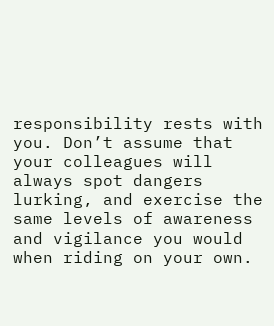responsibility rests with you. Don’t assume that your colleagues will always spot dangers lurking, and exercise the same levels of awareness and vigilance you would when riding on your own.